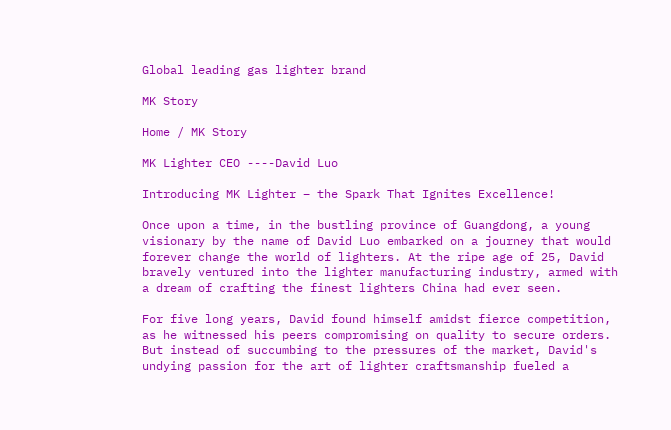Global leading gas lighter brand

MK Story

Home / MK Story

MK Lighter CEO ----David Luo

Introducing MK Lighter – the Spark That Ignites Excellence!

Once upon a time, in the bustling province of Guangdong, a young visionary by the name of David Luo embarked on a journey that would forever change the world of lighters. At the ripe age of 25, David bravely ventured into the lighter manufacturing industry, armed with a dream of crafting the finest lighters China had ever seen.

For five long years, David found himself amidst fierce competition, as he witnessed his peers compromising on quality to secure orders. But instead of succumbing to the pressures of the market, David's undying passion for the art of lighter craftsmanship fueled a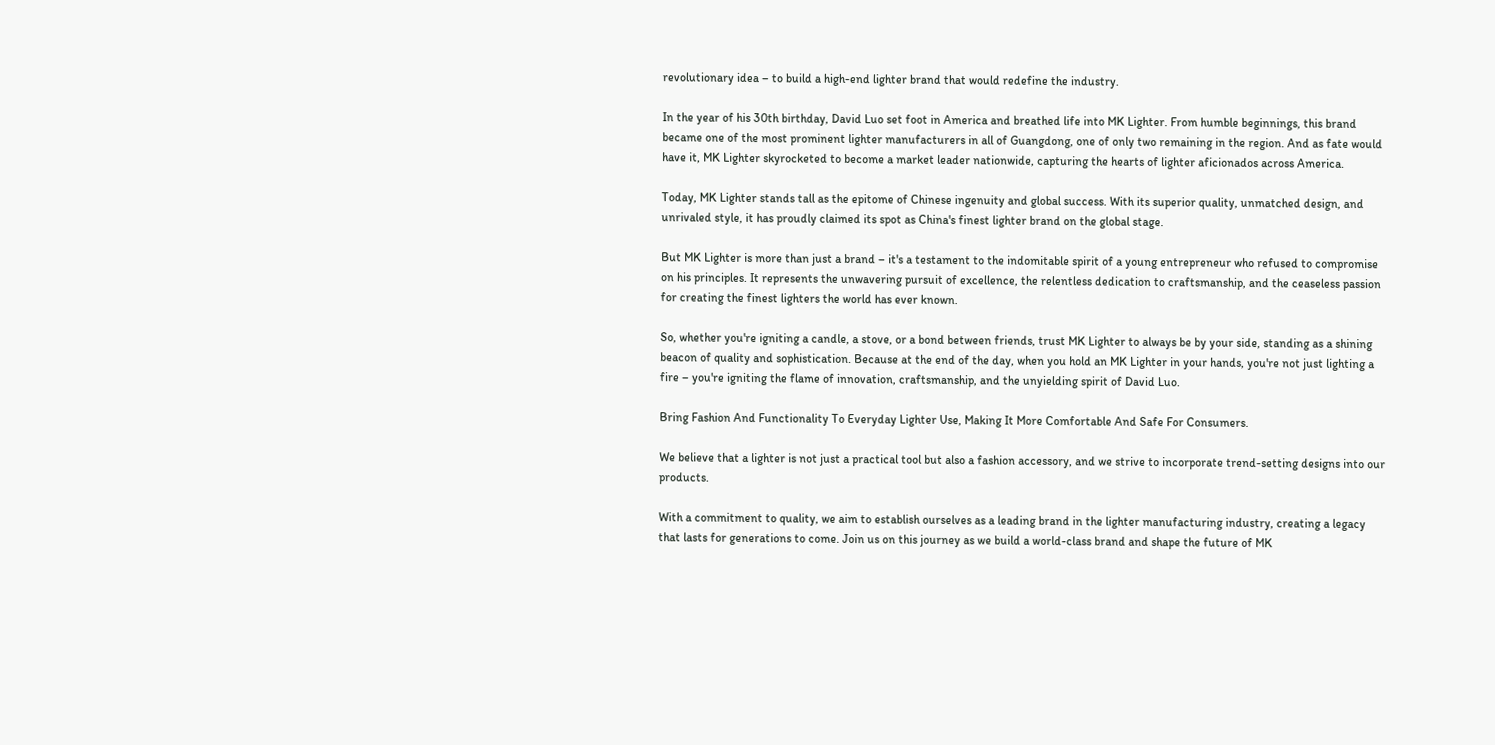revolutionary idea – to build a high-end lighter brand that would redefine the industry.

In the year of his 30th birthday, David Luo set foot in America and breathed life into MK Lighter. From humble beginnings, this brand became one of the most prominent lighter manufacturers in all of Guangdong, one of only two remaining in the region. And as fate would have it, MK Lighter skyrocketed to become a market leader nationwide, capturing the hearts of lighter aficionados across America.

Today, MK Lighter stands tall as the epitome of Chinese ingenuity and global success. With its superior quality, unmatched design, and unrivaled style, it has proudly claimed its spot as China's finest lighter brand on the global stage.

But MK Lighter is more than just a brand – it's a testament to the indomitable spirit of a young entrepreneur who refused to compromise on his principles. It represents the unwavering pursuit of excellence, the relentless dedication to craftsmanship, and the ceaseless passion for creating the finest lighters the world has ever known.

So, whether you're igniting a candle, a stove, or a bond between friends, trust MK Lighter to always be by your side, standing as a shining beacon of quality and sophistication. Because at the end of the day, when you hold an MK Lighter in your hands, you're not just lighting a fire – you're igniting the flame of innovation, craftsmanship, and the unyielding spirit of David Luo.

Bring Fashion And Functionality To Everyday Lighter Use, Making It More Comfortable And Safe For Consumers.

We believe that a lighter is not just a practical tool but also a fashion accessory, and we strive to incorporate trend-setting designs into our products.

With a commitment to quality, we aim to establish ourselves as a leading brand in the lighter manufacturing industry, creating a legacy that lasts for generations to come. Join us on this journey as we build a world-class brand and shape the future of MK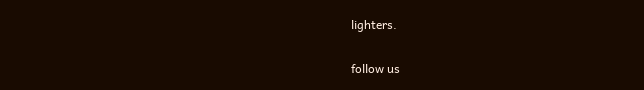lighters.

follow us